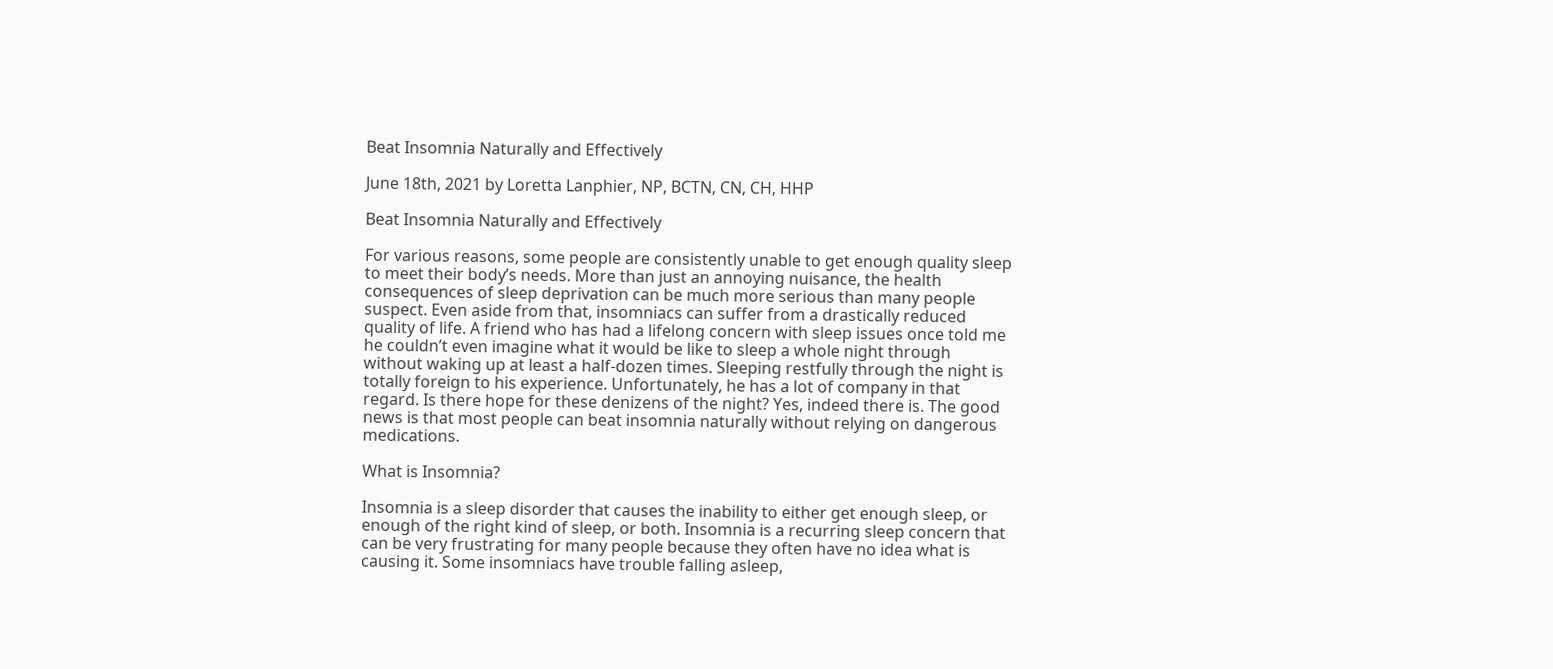Beat Insomnia Naturally and Effectively

June 18th, 2021 by Loretta Lanphier, NP, BCTN, CN, CH, HHP

Beat Insomnia Naturally and Effectively

For various reasons, some people are consistently unable to get enough quality sleep to meet their body’s needs. More than just an annoying nuisance, the health consequences of sleep deprivation can be much more serious than many people suspect. Even aside from that, insomniacs can suffer from a drastically reduced quality of life. A friend who has had a lifelong concern with sleep issues once told me he couldn’t even imagine what it would be like to sleep a whole night through without waking up at least a half-dozen times. Sleeping restfully through the night is totally foreign to his experience. Unfortunately, he has a lot of company in that regard. Is there hope for these denizens of the night? Yes, indeed there is. The good news is that most people can beat insomnia naturally without relying on dangerous medications.

What is Insomnia?

Insomnia is a sleep disorder that causes the inability to either get enough sleep, or enough of the right kind of sleep, or both. Insomnia is a recurring sleep concern that can be very frustrating for many people because they often have no idea what is causing it. Some insomniacs have trouble falling asleep,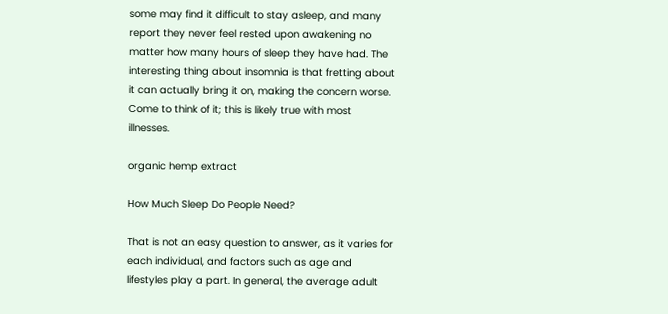some may find it difficult to stay asleep, and many report they never feel rested upon awakening no matter how many hours of sleep they have had. The interesting thing about insomnia is that fretting about it can actually bring it on, making the concern worse. Come to think of it; this is likely true with most illnesses.

organic hemp extract

How Much Sleep Do People Need?

That is not an easy question to answer, as it varies for each individual, and factors such as age and lifestyles play a part. In general, the average adult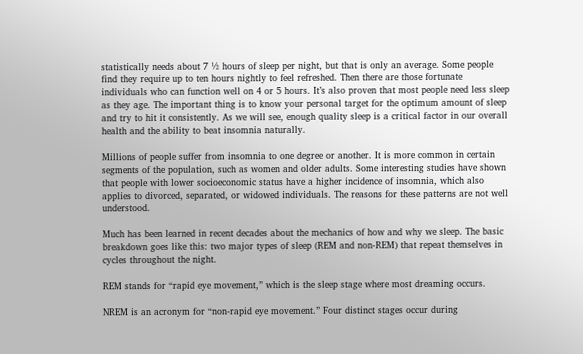statistically needs about 7 ½ hours of sleep per night, but that is only an average. Some people find they require up to ten hours nightly to feel refreshed. Then there are those fortunate individuals who can function well on 4 or 5 hours. It’s also proven that most people need less sleep as they age. The important thing is to know your personal target for the optimum amount of sleep and try to hit it consistently. As we will see, enough quality sleep is a critical factor in our overall health and the ability to beat insomnia naturally.

Millions of people suffer from insomnia to one degree or another. It is more common in certain segments of the population, such as women and older adults. Some interesting studies have shown that people with lower socioeconomic status have a higher incidence of insomnia, which also applies to divorced, separated, or widowed individuals. The reasons for these patterns are not well understood.

Much has been learned in recent decades about the mechanics of how and why we sleep. The basic breakdown goes like this: two major types of sleep (REM and non-REM) that repeat themselves in cycles throughout the night.

REM stands for “rapid eye movement,” which is the sleep stage where most dreaming occurs.

NREM is an acronym for “non-rapid eye movement.” Four distinct stages occur during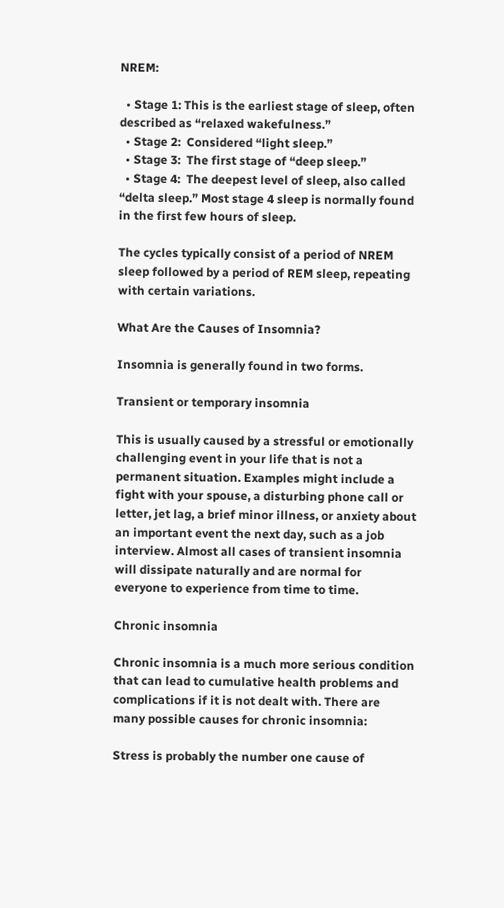NREM:

  • Stage 1: This is the earliest stage of sleep, often described as “relaxed wakefulness.”
  • Stage 2:  Considered “light sleep.”
  • Stage 3:  The first stage of “deep sleep.”
  • Stage 4:  The deepest level of sleep, also called “delta sleep.” Most stage 4 sleep is normally found in the first few hours of sleep.

The cycles typically consist of a period of NREM sleep followed by a period of REM sleep, repeating with certain variations.

What Are the Causes of Insomnia?

Insomnia is generally found in two forms.

Transient or temporary insomnia

This is usually caused by a stressful or emotionally challenging event in your life that is not a permanent situation. Examples might include a fight with your spouse, a disturbing phone call or letter, jet lag, a brief minor illness, or anxiety about an important event the next day, such as a job interview. Almost all cases of transient insomnia will dissipate naturally and are normal for everyone to experience from time to time.

Chronic insomnia

Chronic insomnia is a much more serious condition that can lead to cumulative health problems and complications if it is not dealt with. There are many possible causes for chronic insomnia:

Stress is probably the number one cause of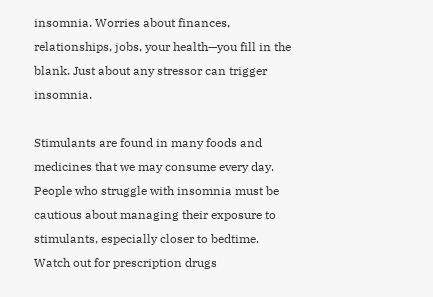insomnia. Worries about finances, relationships, jobs, your health—you fill in the blank. Just about any stressor can trigger insomnia.

Stimulants are found in many foods and medicines that we may consume every day. People who struggle with insomnia must be cautious about managing their exposure to stimulants, especially closer to bedtime. Watch out for prescription drugs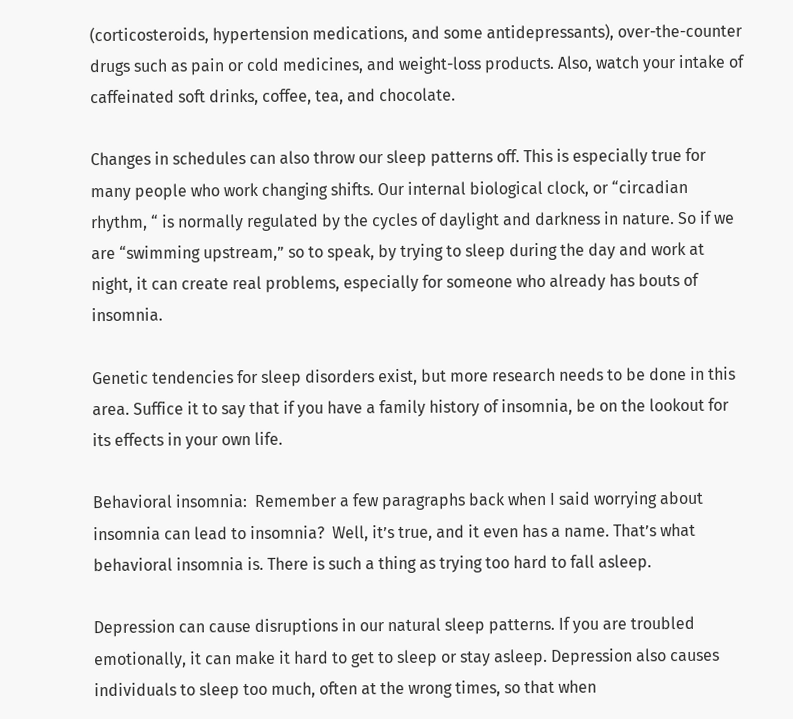(corticosteroids, hypertension medications, and some antidepressants), over-the-counter drugs such as pain or cold medicines, and weight-loss products. Also, watch your intake of caffeinated soft drinks, coffee, tea, and chocolate.

Changes in schedules can also throw our sleep patterns off. This is especially true for many people who work changing shifts. Our internal biological clock, or “circadian rhythm, “ is normally regulated by the cycles of daylight and darkness in nature. So if we are “swimming upstream,” so to speak, by trying to sleep during the day and work at night, it can create real problems, especially for someone who already has bouts of insomnia.

Genetic tendencies for sleep disorders exist, but more research needs to be done in this area. Suffice it to say that if you have a family history of insomnia, be on the lookout for its effects in your own life.

Behavioral insomnia:  Remember a few paragraphs back when I said worrying about insomnia can lead to insomnia?  Well, it’s true, and it even has a name. That’s what behavioral insomnia is. There is such a thing as trying too hard to fall asleep.

Depression can cause disruptions in our natural sleep patterns. If you are troubled emotionally, it can make it hard to get to sleep or stay asleep. Depression also causes individuals to sleep too much, often at the wrong times, so that when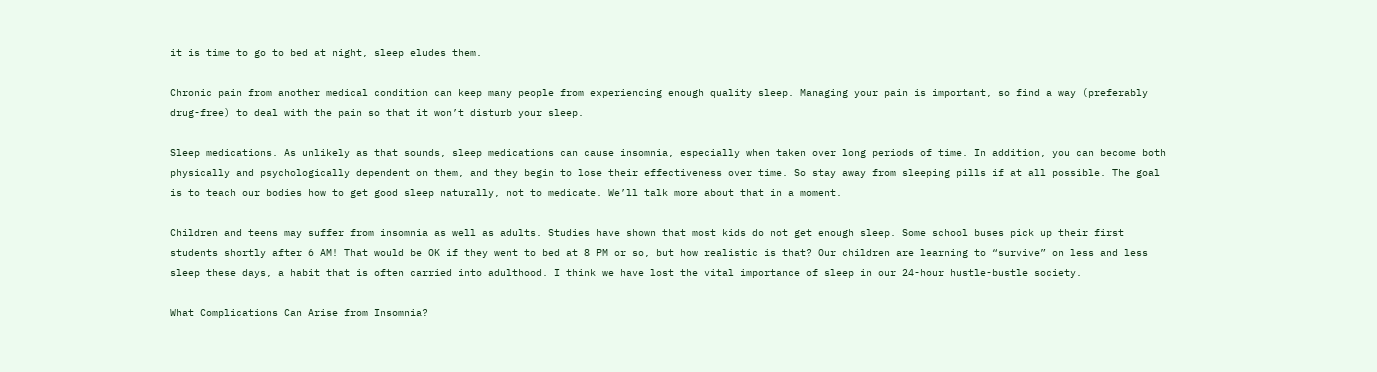it is time to go to bed at night, sleep eludes them.

Chronic pain from another medical condition can keep many people from experiencing enough quality sleep. Managing your pain is important, so find a way (preferably drug-free) to deal with the pain so that it won’t disturb your sleep.

Sleep medications. As unlikely as that sounds, sleep medications can cause insomnia, especially when taken over long periods of time. In addition, you can become both physically and psychologically dependent on them, and they begin to lose their effectiveness over time. So stay away from sleeping pills if at all possible. The goal is to teach our bodies how to get good sleep naturally, not to medicate. We’ll talk more about that in a moment.

Children and teens may suffer from insomnia as well as adults. Studies have shown that most kids do not get enough sleep. Some school buses pick up their first students shortly after 6 AM! That would be OK if they went to bed at 8 PM or so, but how realistic is that? Our children are learning to “survive” on less and less sleep these days, a habit that is often carried into adulthood. I think we have lost the vital importance of sleep in our 24-hour hustle-bustle society.

What Complications Can Arise from Insomnia?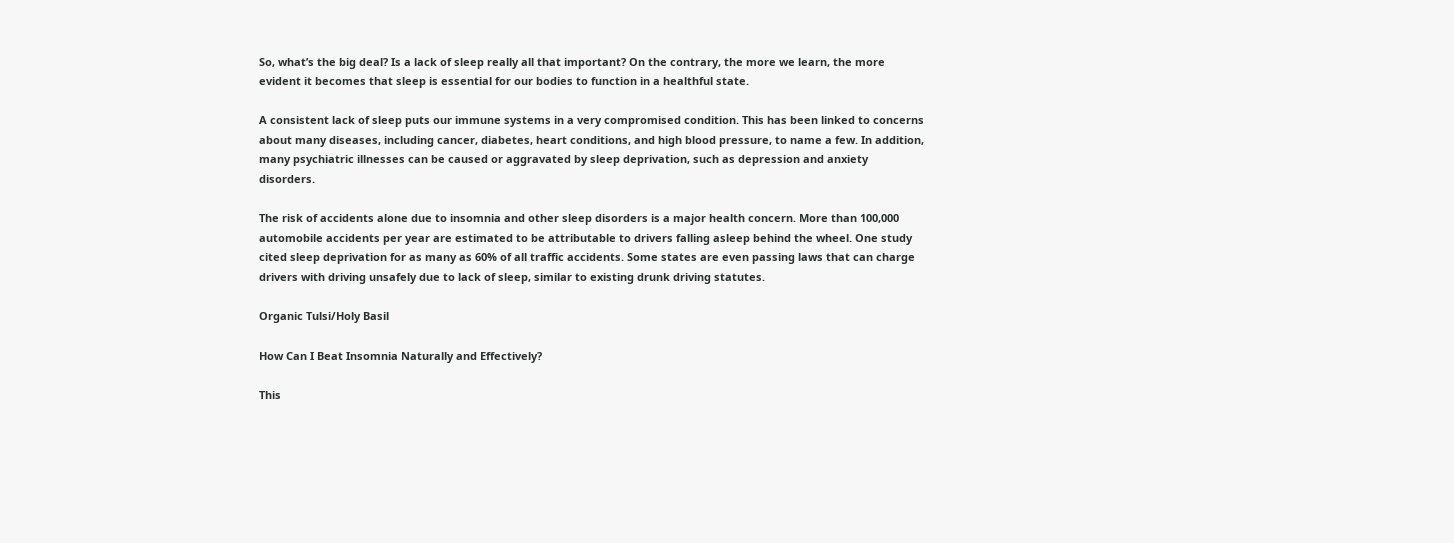So, what’s the big deal? Is a lack of sleep really all that important? On the contrary, the more we learn, the more evident it becomes that sleep is essential for our bodies to function in a healthful state.

A consistent lack of sleep puts our immune systems in a very compromised condition. This has been linked to concerns about many diseases, including cancer, diabetes, heart conditions, and high blood pressure, to name a few. In addition, many psychiatric illnesses can be caused or aggravated by sleep deprivation, such as depression and anxiety disorders.

The risk of accidents alone due to insomnia and other sleep disorders is a major health concern. More than 100,000 automobile accidents per year are estimated to be attributable to drivers falling asleep behind the wheel. One study cited sleep deprivation for as many as 60% of all traffic accidents. Some states are even passing laws that can charge drivers with driving unsafely due to lack of sleep, similar to existing drunk driving statutes.

Organic Tulsi/Holy Basil

How Can I Beat Insomnia Naturally and Effectively?

This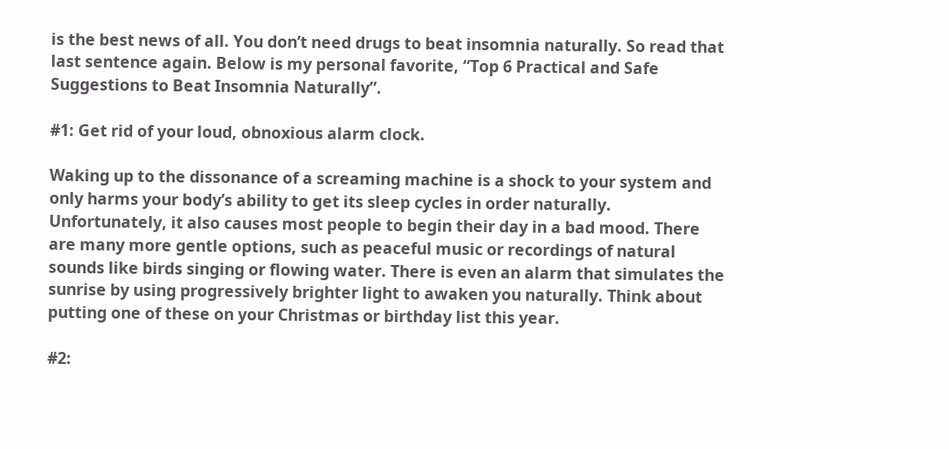is the best news of all. You don’t need drugs to beat insomnia naturally. So read that last sentence again. Below is my personal favorite, “Top 6 Practical and Safe Suggestions to Beat Insomnia Naturally”.

#1: Get rid of your loud, obnoxious alarm clock.

Waking up to the dissonance of a screaming machine is a shock to your system and only harms your body’s ability to get its sleep cycles in order naturally. Unfortunately, it also causes most people to begin their day in a bad mood. There are many more gentle options, such as peaceful music or recordings of natural sounds like birds singing or flowing water. There is even an alarm that simulates the sunrise by using progressively brighter light to awaken you naturally. Think about putting one of these on your Christmas or birthday list this year.

#2: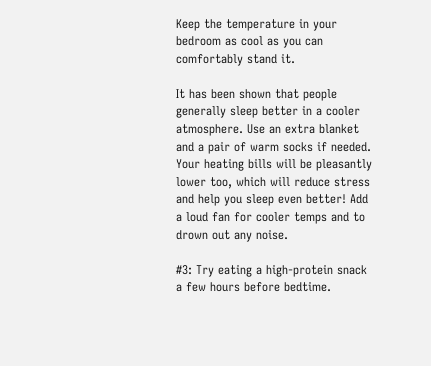Keep the temperature in your bedroom as cool as you can comfortably stand it.

It has been shown that people generally sleep better in a cooler atmosphere. Use an extra blanket and a pair of warm socks if needed. Your heating bills will be pleasantly lower too, which will reduce stress and help you sleep even better! Add a loud fan for cooler temps and to drown out any noise.

#3: Try eating a high-protein snack a few hours before bedtime.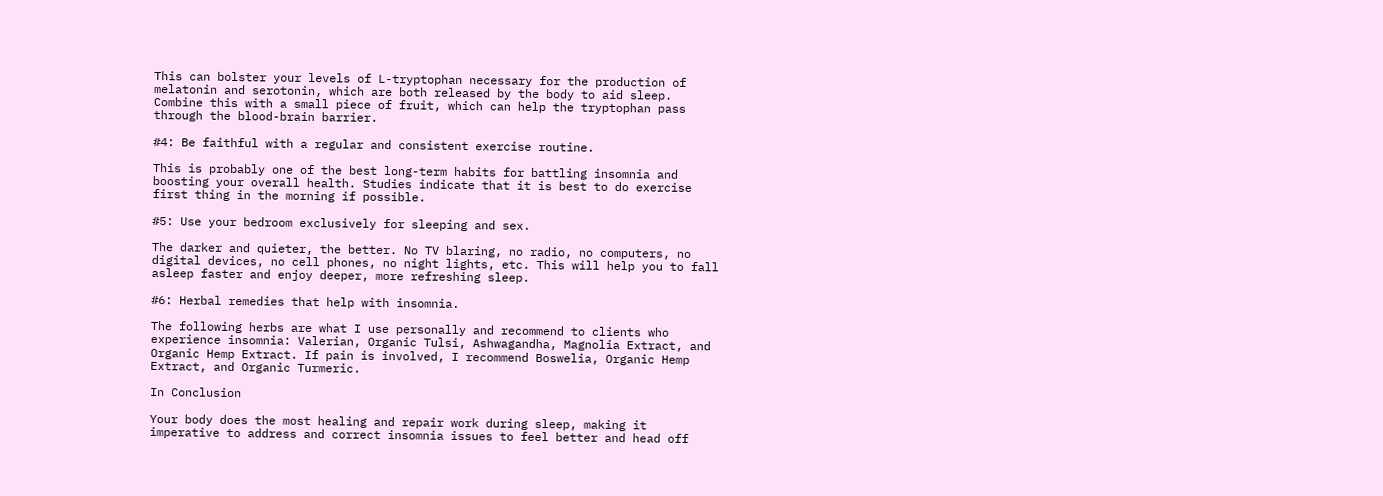This can bolster your levels of L-tryptophan necessary for the production of melatonin and serotonin, which are both released by the body to aid sleep. Combine this with a small piece of fruit, which can help the tryptophan pass through the blood-brain barrier.

#4: Be faithful with a regular and consistent exercise routine.

This is probably one of the best long-term habits for battling insomnia and boosting your overall health. Studies indicate that it is best to do exercise first thing in the morning if possible.

#5: Use your bedroom exclusively for sleeping and sex.

The darker and quieter, the better. No TV blaring, no radio, no computers, no digital devices, no cell phones, no night lights, etc. This will help you to fall asleep faster and enjoy deeper, more refreshing sleep.

#6: Herbal remedies that help with insomnia.

The following herbs are what I use personally and recommend to clients who experience insomnia: Valerian, Organic Tulsi, Ashwagandha, Magnolia Extract, and Organic Hemp Extract. If pain is involved, I recommend Boswelia, Organic Hemp Extract, and Organic Turmeric.

In Conclusion

Your body does the most healing and repair work during sleep, making it imperative to address and correct insomnia issues to feel better and head off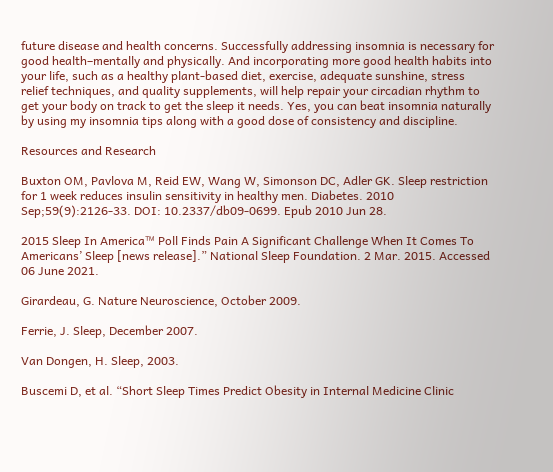future disease and health concerns. Successfully addressing insomnia is necessary for good health–mentally and physically. And incorporating more good health habits into your life, such as a healthy plant-based diet, exercise, adequate sunshine, stress relief techniques, and quality supplements, will help repair your circadian rhythm to get your body on track to get the sleep it needs. Yes, you can beat insomnia naturally by using my insomnia tips along with a good dose of consistency and discipline.

Resources and Research

Buxton OM, Pavlova M, Reid EW, Wang W, Simonson DC, Adler GK. Sleep restriction for 1 week reduces insulin sensitivity in healthy men. Diabetes. 2010 Sep;59(9):2126-33. DOI: 10.2337/db09-0699. Epub 2010 Jun 28.

2015 Sleep In America™ Poll Finds Pain A Significant Challenge When It Comes To Americans’ Sleep [news release].” National Sleep Foundation. 2 Mar. 2015. Accessed 06 June 2021.

Girardeau, G. Nature Neuroscience, October 2009.

Ferrie, J. Sleep, December 2007.

Van Dongen, H. Sleep, 2003.

Buscemi D, et al. “Short Sleep Times Predict Obesity in Internal Medicine Clinic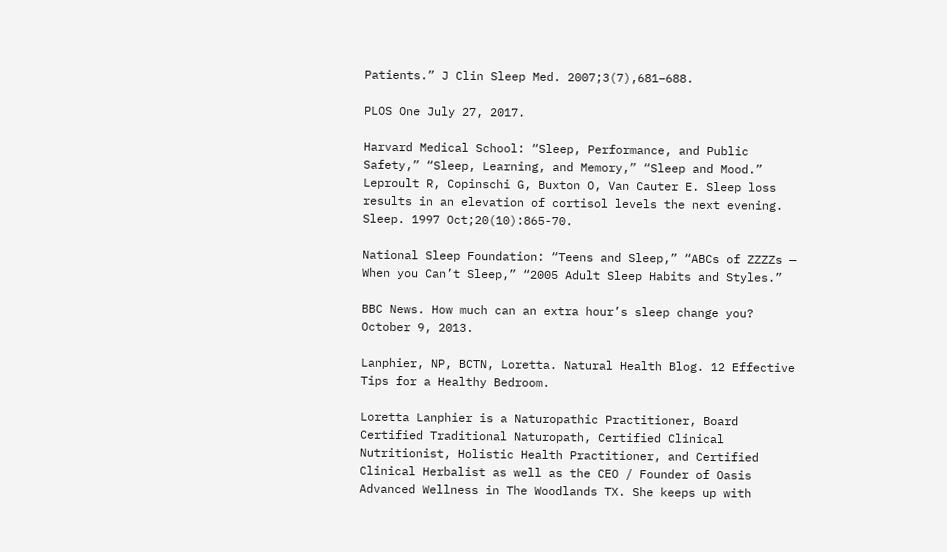Patients.” J Clin Sleep Med. 2007;3(7),681–688.

PLOS One July 27, 2017.

Harvard Medical School: “Sleep, Performance, and Public Safety,” “Sleep, Learning, and Memory,” “Sleep and Mood.”
Leproult R, Copinschi G, Buxton O, Van Cauter E. Sleep loss results in an elevation of cortisol levels the next evening. Sleep. 1997 Oct;20(10):865-70.

National Sleep Foundation: “Teens and Sleep,” “ABCs of ZZZZs — When you Can’t Sleep,” “2005 Adult Sleep Habits and Styles.”

BBC News. How much can an extra hour’s sleep change you? October 9, 2013.

Lanphier, NP, BCTN, Loretta. Natural Health Blog. 12 Effective Tips for a Healthy Bedroom.

Loretta Lanphier is a Naturopathic Practitioner, Board Certified Traditional Naturopath, Certified Clinical Nutritionist, Holistic Health Practitioner, and Certified Clinical Herbalist as well as the CEO / Founder of Oasis Advanced Wellness in The Woodlands TX. She keeps up with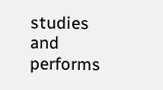studies and performs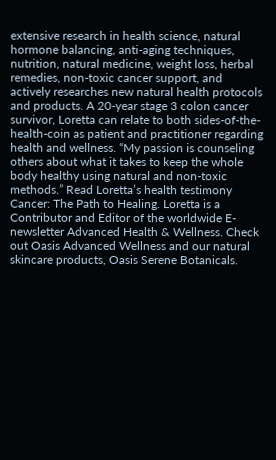extensive research in health science, natural hormone balancing, anti-aging techniques, nutrition, natural medicine, weight loss, herbal remedies, non-toxic cancer support, and actively researches new natural health protocols and products. A 20-year stage 3 colon cancer survivor, Loretta can relate to both sides-of-the-health-coin as patient and practitioner regarding health and wellness. “My passion is counseling others about what it takes to keep the whole body healthy using natural and non-toxic methods.” Read Loretta’s health testimony Cancer: The Path to Healing. Loretta is a Contributor and Editor of the worldwide E-newsletter Advanced Health & Wellness. Check out Oasis Advanced Wellness and our natural skincare products, Oasis Serene Botanicals.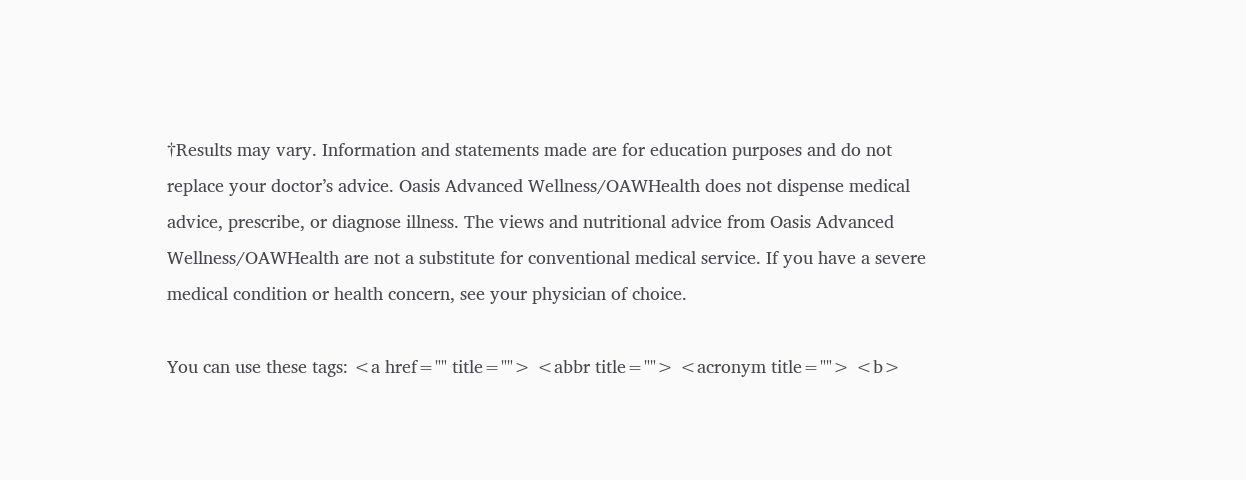†Results may vary. Information and statements made are for education purposes and do not replace your doctor’s advice. Oasis Advanced Wellness/OAWHealth does not dispense medical advice, prescribe, or diagnose illness. The views and nutritional advice from Oasis Advanced Wellness/OAWHealth are not a substitute for conventional medical service. If you have a severe medical condition or health concern, see your physician of choice.

You can use these tags: <a href="" title=""> <abbr title=""> <acronym title=""> <b>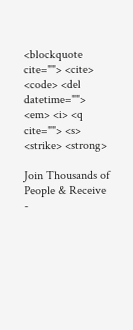<blockquote cite=""> <cite> <code> <del datetime=""> <em> <i> <q cite=""> <s> <strike> <strong>

Join Thousands of People & Receive -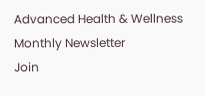Advanced Health & Wellness Monthly Newsletter
Join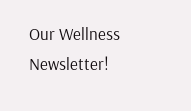Our Wellness Newsletter!